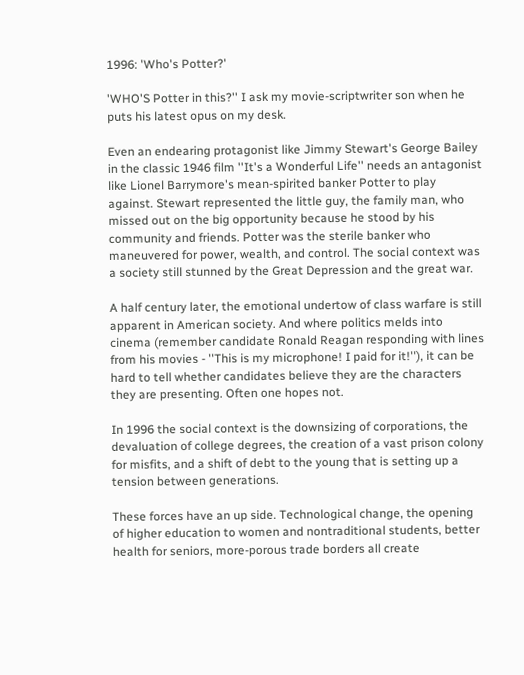1996: 'Who's Potter?'

'WHO'S Potter in this?'' I ask my movie-scriptwriter son when he puts his latest opus on my desk.

Even an endearing protagonist like Jimmy Stewart's George Bailey in the classic 1946 film ''It's a Wonderful Life'' needs an antagonist like Lionel Barrymore's mean-spirited banker Potter to play against. Stewart represented the little guy, the family man, who missed out on the big opportunity because he stood by his community and friends. Potter was the sterile banker who maneuvered for power, wealth, and control. The social context was a society still stunned by the Great Depression and the great war.

A half century later, the emotional undertow of class warfare is still apparent in American society. And where politics melds into cinema (remember candidate Ronald Reagan responding with lines from his movies - ''This is my microphone! I paid for it!''), it can be hard to tell whether candidates believe they are the characters they are presenting. Often one hopes not.

In 1996 the social context is the downsizing of corporations, the devaluation of college degrees, the creation of a vast prison colony for misfits, and a shift of debt to the young that is setting up a tension between generations.

These forces have an up side. Technological change, the opening of higher education to women and nontraditional students, better health for seniors, more-porous trade borders all create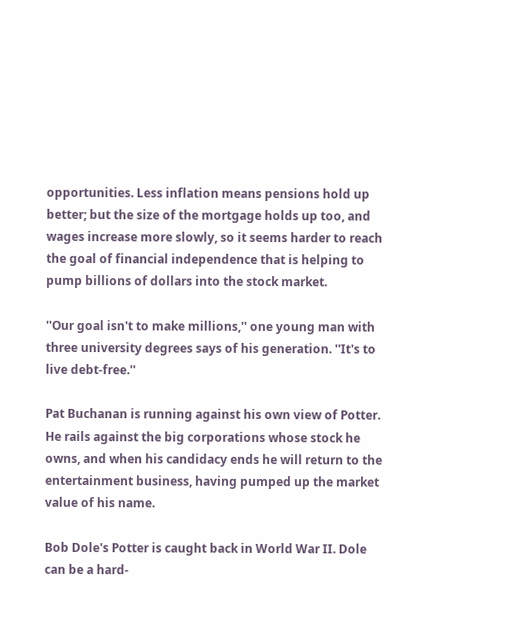opportunities. Less inflation means pensions hold up better; but the size of the mortgage holds up too, and wages increase more slowly, so it seems harder to reach the goal of financial independence that is helping to pump billions of dollars into the stock market.

''Our goal isn't to make millions,'' one young man with three university degrees says of his generation. ''It's to live debt-free.''

Pat Buchanan is running against his own view of Potter. He rails against the big corporations whose stock he owns, and when his candidacy ends he will return to the entertainment business, having pumped up the market value of his name.

Bob Dole's Potter is caught back in World War II. Dole can be a hard-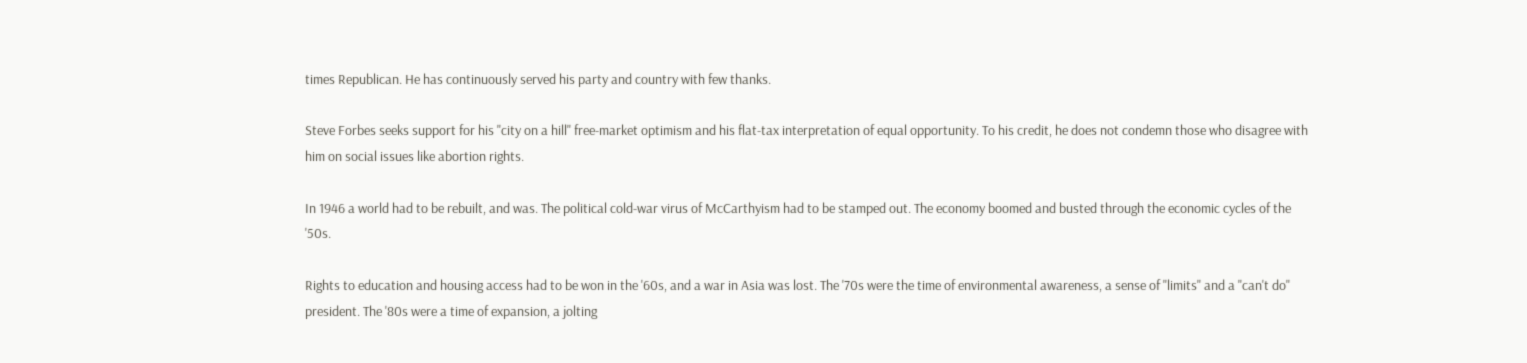times Republican. He has continuously served his party and country with few thanks.

Steve Forbes seeks support for his ''city on a hill'' free-market optimism and his flat-tax interpretation of equal opportunity. To his credit, he does not condemn those who disagree with him on social issues like abortion rights.

In 1946 a world had to be rebuilt, and was. The political cold-war virus of McCarthyism had to be stamped out. The economy boomed and busted through the economic cycles of the '50s.

Rights to education and housing access had to be won in the '60s, and a war in Asia was lost. The '70s were the time of environmental awareness, a sense of ''limits'' and a ''can't do'' president. The '80s were a time of expansion, a jolting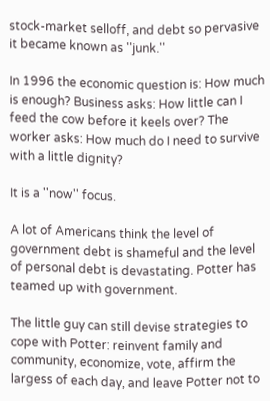stock-market selloff, and debt so pervasive it became known as ''junk.''

In 1996 the economic question is: How much is enough? Business asks: How little can I feed the cow before it keels over? The worker asks: How much do I need to survive with a little dignity?

It is a ''now'' focus.

A lot of Americans think the level of government debt is shameful and the level of personal debt is devastating. Potter has teamed up with government.

The little guy can still devise strategies to cope with Potter: reinvent family and community, economize, vote, affirm the largess of each day, and leave Potter not to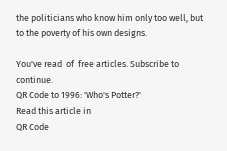the politicians who know him only too well, but to the poverty of his own designs.

You've read  of  free articles. Subscribe to continue.
QR Code to 1996: 'Who's Potter?'
Read this article in
QR Code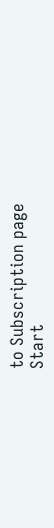to Subscription page
Start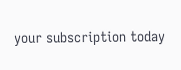your subscription today